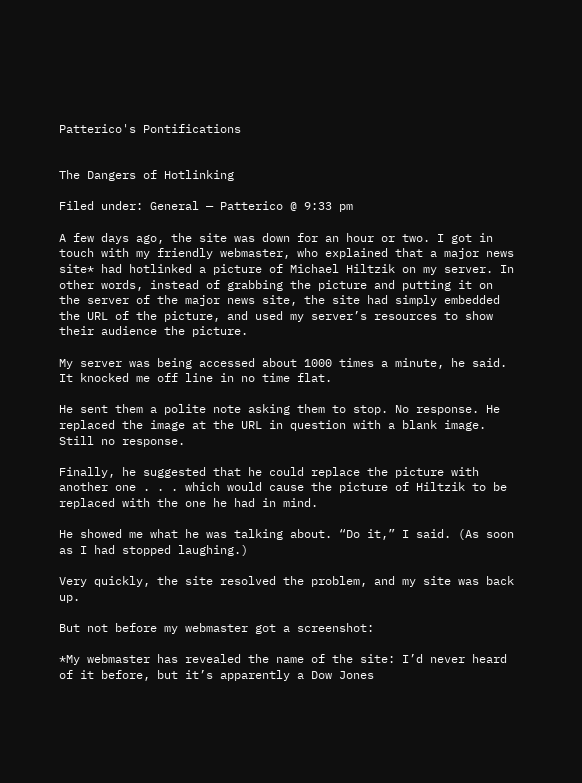Patterico's Pontifications


The Dangers of Hotlinking

Filed under: General — Patterico @ 9:33 pm

A few days ago, the site was down for an hour or two. I got in touch with my friendly webmaster, who explained that a major news site* had hotlinked a picture of Michael Hiltzik on my server. In other words, instead of grabbing the picture and putting it on the server of the major news site, the site had simply embedded the URL of the picture, and used my server’s resources to show their audience the picture.

My server was being accessed about 1000 times a minute, he said. It knocked me off line in no time flat.

He sent them a polite note asking them to stop. No response. He replaced the image at the URL in question with a blank image. Still no response.

Finally, he suggested that he could replace the picture with another one . . . which would cause the picture of Hiltzik to be replaced with the one he had in mind.

He showed me what he was talking about. “Do it,” I said. (As soon as I had stopped laughing.)

Very quickly, the site resolved the problem, and my site was back up.

But not before my webmaster got a screenshot:

*My webmaster has revealed the name of the site: I’d never heard of it before, but it’s apparently a Dow Jones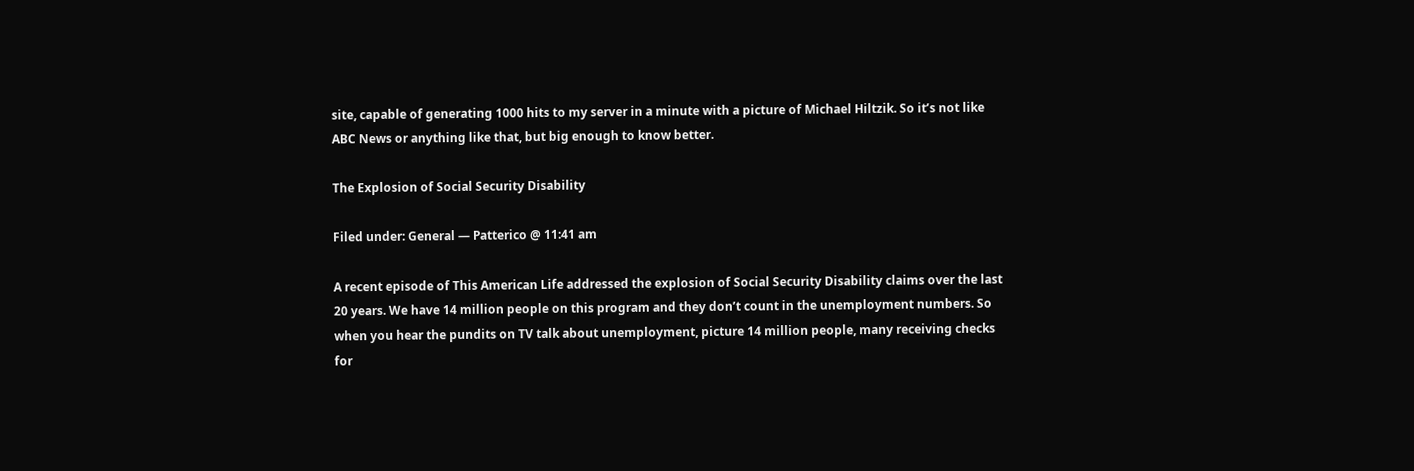site, capable of generating 1000 hits to my server in a minute with a picture of Michael Hiltzik. So it’s not like ABC News or anything like that, but big enough to know better.

The Explosion of Social Security Disability

Filed under: General — Patterico @ 11:41 am

A recent episode of This American Life addressed the explosion of Social Security Disability claims over the last 20 years. We have 14 million people on this program and they don’t count in the unemployment numbers. So when you hear the pundits on TV talk about unemployment, picture 14 million people, many receiving checks for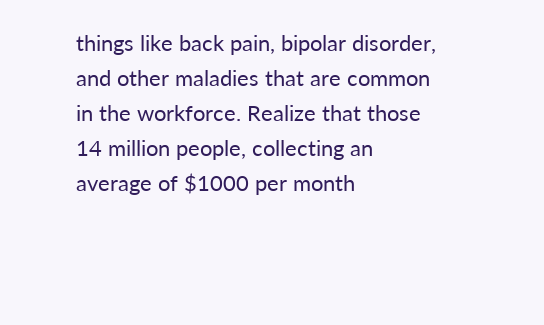things like back pain, bipolar disorder, and other maladies that are common in the workforce. Realize that those 14 million people, collecting an average of $1000 per month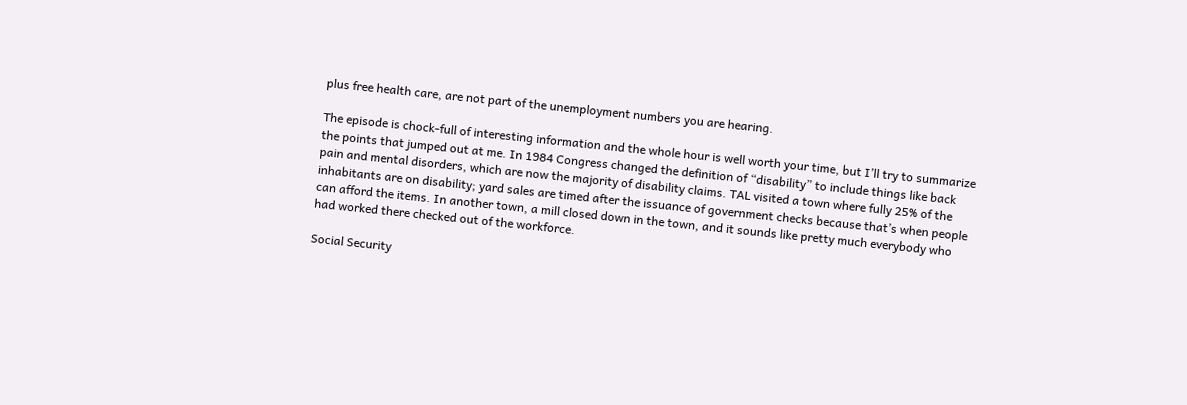plus free health care, are not part of the unemployment numbers you are hearing.

The episode is chock-full of interesting information and the whole hour is well worth your time, but I’ll try to summarize the points that jumped out at me. In 1984 Congress changed the definition of “disability” to include things like back pain and mental disorders, which are now the majority of disability claims. TAL visited a town where fully 25% of the inhabitants are on disability; yard sales are timed after the issuance of government checks because that’s when people can afford the items. In another town, a mill closed down in the town, and it sounds like pretty much everybody who had worked there checked out of the workforce.

Social Security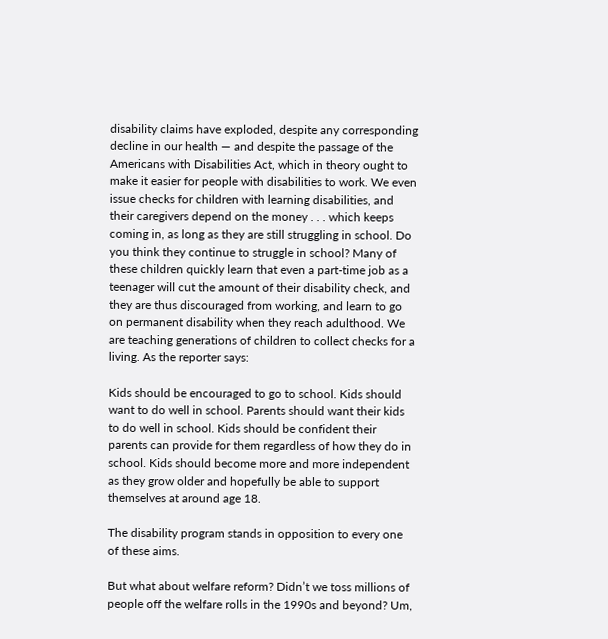disability claims have exploded, despite any corresponding decline in our health — and despite the passage of the Americans with Disabilities Act, which in theory ought to make it easier for people with disabilities to work. We even issue checks for children with learning disabilities, and their caregivers depend on the money . . . which keeps coming in, as long as they are still struggling in school. Do you think they continue to struggle in school? Many of these children quickly learn that even a part-time job as a teenager will cut the amount of their disability check, and they are thus discouraged from working, and learn to go on permanent disability when they reach adulthood. We are teaching generations of children to collect checks for a living. As the reporter says:

Kids should be encouraged to go to school. Kids should want to do well in school. Parents should want their kids to do well in school. Kids should be confident their parents can provide for them regardless of how they do in school. Kids should become more and more independent as they grow older and hopefully be able to support themselves at around age 18.

The disability program stands in opposition to every one of these aims.

But what about welfare reform? Didn’t we toss millions of people off the welfare rolls in the 1990s and beyond? Um,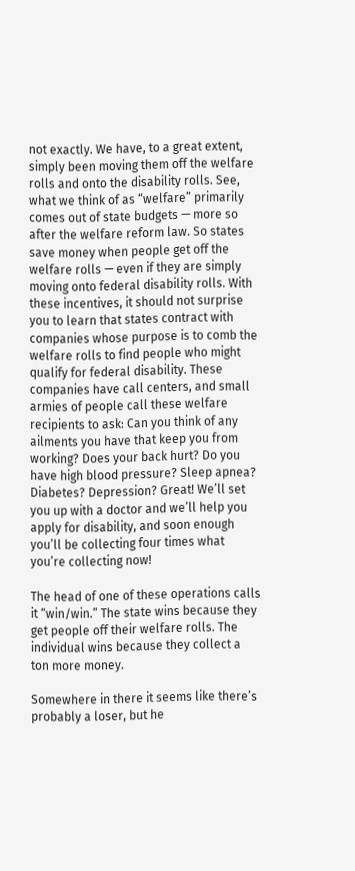not exactly. We have, to a great extent, simply been moving them off the welfare rolls and onto the disability rolls. See, what we think of as “welfare” primarily comes out of state budgets — more so after the welfare reform law. So states save money when people get off the welfare rolls — even if they are simply moving onto federal disability rolls. With these incentives, it should not surprise you to learn that states contract with companies whose purpose is to comb the welfare rolls to find people who might qualify for federal disability. These companies have call centers, and small armies of people call these welfare recipients to ask: Can you think of any ailments you have that keep you from working? Does your back hurt? Do you have high blood pressure? Sleep apnea? Diabetes? Depression? Great! We’ll set you up with a doctor and we’ll help you apply for disability, and soon enough you’ll be collecting four times what you’re collecting now!

The head of one of these operations calls it “win/win.” The state wins because they get people off their welfare rolls. The individual wins because they collect a ton more money.

Somewhere in there it seems like there’s probably a loser, but he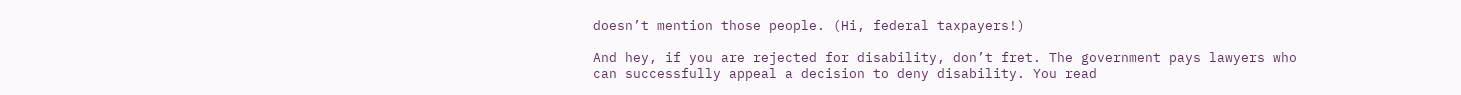doesn’t mention those people. (Hi, federal taxpayers!)

And hey, if you are rejected for disability, don’t fret. The government pays lawyers who can successfully appeal a decision to deny disability. You read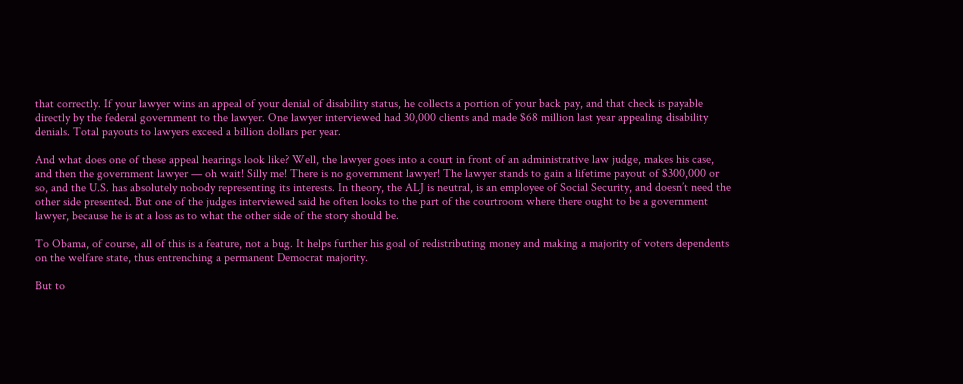that correctly. If your lawyer wins an appeal of your denial of disability status, he collects a portion of your back pay, and that check is payable directly by the federal government to the lawyer. One lawyer interviewed had 30,000 clients and made $68 million last year appealing disability denials. Total payouts to lawyers exceed a billion dollars per year.

And what does one of these appeal hearings look like? Well, the lawyer goes into a court in front of an administrative law judge, makes his case, and then the government lawyer — oh wait! Silly me! There is no government lawyer! The lawyer stands to gain a lifetime payout of $300,000 or so, and the U.S. has absolutely nobody representing its interests. In theory, the ALJ is neutral, is an employee of Social Security, and doesn’t need the other side presented. But one of the judges interviewed said he often looks to the part of the courtroom where there ought to be a government lawyer, because he is at a loss as to what the other side of the story should be.

To Obama, of course, all of this is a feature, not a bug. It helps further his goal of redistributing money and making a majority of voters dependents on the welfare state, thus entrenching a permanent Democrat majority.

But to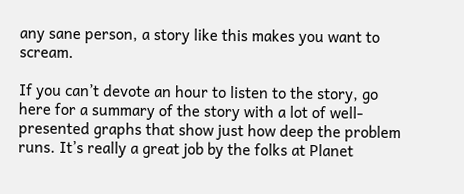any sane person, a story like this makes you want to scream.

If you can’t devote an hour to listen to the story, go here for a summary of the story with a lot of well-presented graphs that show just how deep the problem runs. It’s really a great job by the folks at Planet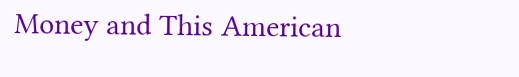Money and This American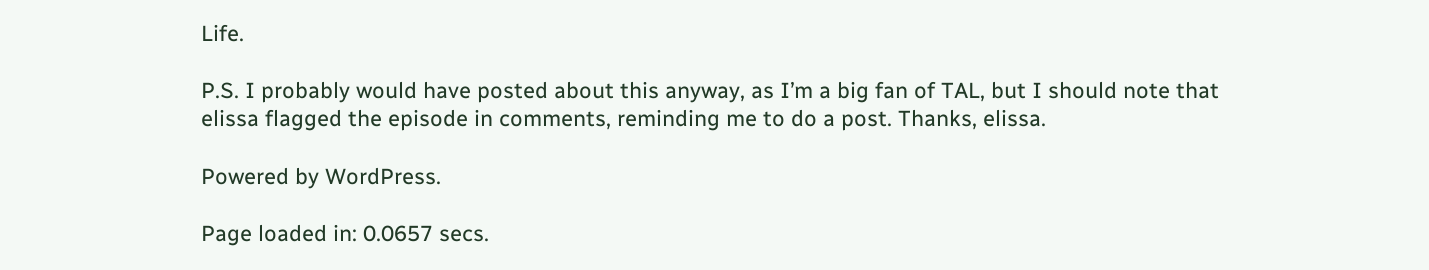Life.

P.S. I probably would have posted about this anyway, as I’m a big fan of TAL, but I should note that elissa flagged the episode in comments, reminding me to do a post. Thanks, elissa.

Powered by WordPress.

Page loaded in: 0.0657 secs.